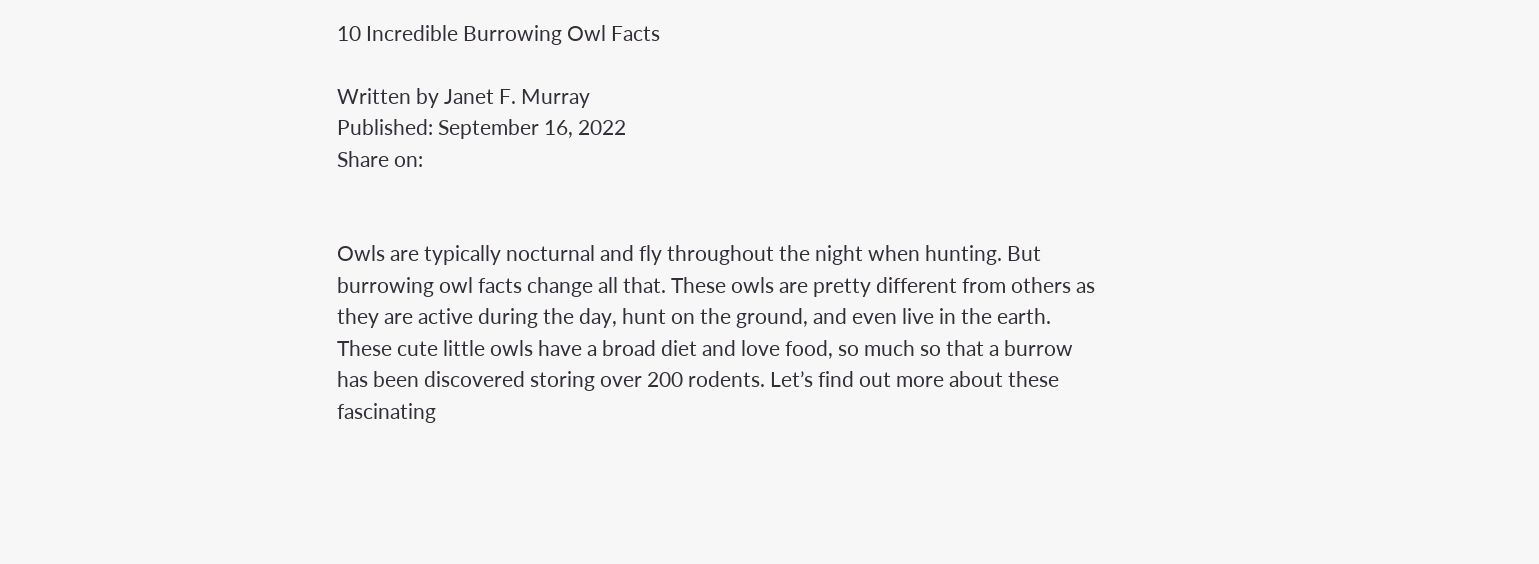10 Incredible Burrowing Owl Facts

Written by Janet F. Murray
Published: September 16, 2022
Share on:


Owls are typically nocturnal and fly throughout the night when hunting. But burrowing owl facts change all that. These owls are pretty different from others as they are active during the day, hunt on the ground, and even live in the earth. These cute little owls have a broad diet and love food, so much so that a burrow has been discovered storing over 200 rodents. Let’s find out more about these fascinating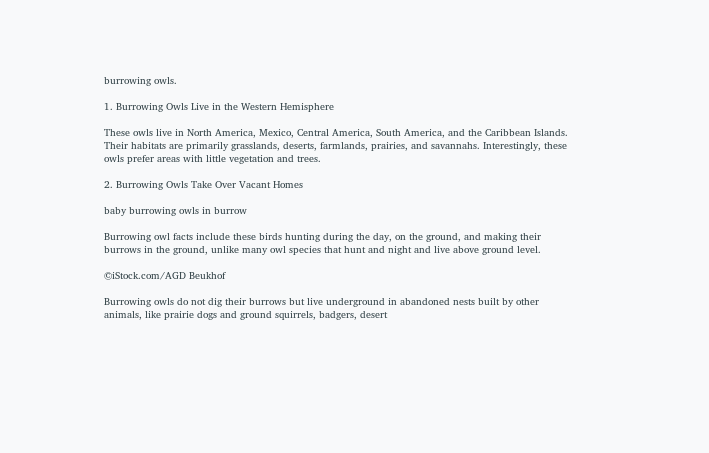burrowing owls.

1. Burrowing Owls Live in the Western Hemisphere

These owls live in North America, Mexico, Central America, South America, and the Caribbean Islands. Their habitats are primarily grasslands, deserts, farmlands, prairies, and savannahs. Interestingly, these owls prefer areas with little vegetation and trees.

2. Burrowing Owls Take Over Vacant Homes

baby burrowing owls in burrow

Burrowing owl facts include these birds hunting during the day, on the ground, and making their burrows in the ground, unlike many owl species that hunt and night and live above ground level.

©iStock.com/AGD Beukhof

Burrowing owls do not dig their burrows but live underground in abandoned nests built by other animals, like prairie dogs and ground squirrels, badgers, desert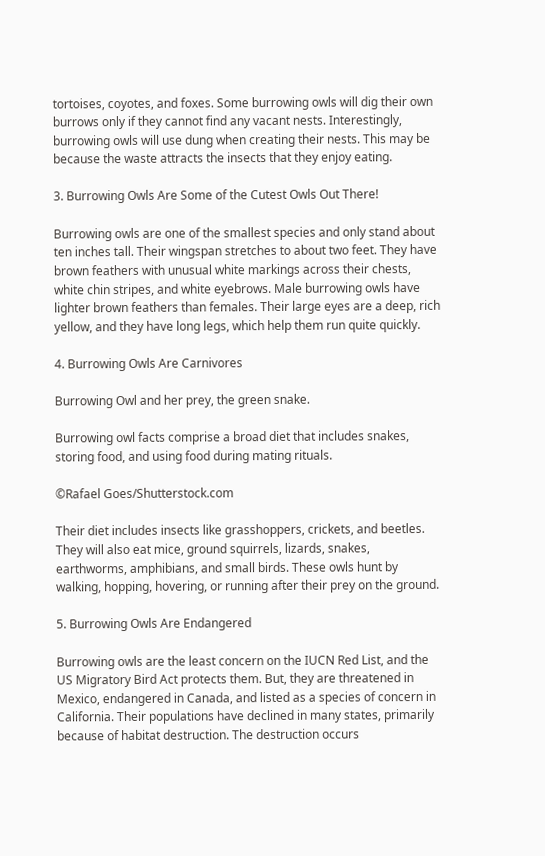tortoises, coyotes, and foxes. Some burrowing owls will dig their own burrows only if they cannot find any vacant nests. Interestingly, burrowing owls will use dung when creating their nests. This may be because the waste attracts the insects that they enjoy eating.

3. Burrowing Owls Are Some of the Cutest Owls Out There!

Burrowing owls are one of the smallest species and only stand about ten inches tall. Their wingspan stretches to about two feet. They have brown feathers with unusual white markings across their chests, white chin stripes, and white eyebrows. Male burrowing owls have lighter brown feathers than females. Their large eyes are a deep, rich yellow, and they have long legs, which help them run quite quickly.

4. Burrowing Owls Are Carnivores

Burrowing Owl and her prey, the green snake.

Burrowing owl facts comprise a broad diet that includes snakes, storing food, and using food during mating rituals.

©Rafael Goes/Shutterstock.com

Their diet includes insects like grasshoppers, crickets, and beetles. They will also eat mice, ground squirrels, lizards, snakes, earthworms, amphibians, and small birds. These owls hunt by walking, hopping, hovering, or running after their prey on the ground.

5. Burrowing Owls Are Endangered

Burrowing owls are the least concern on the IUCN Red List, and the US Migratory Bird Act protects them. But, they are threatened in Mexico, endangered in Canada, and listed as a species of concern in California. Their populations have declined in many states, primarily because of habitat destruction. The destruction occurs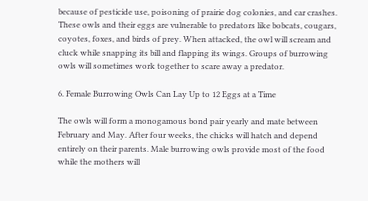because of pesticide use, poisoning of prairie dog colonies, and car crashes. These owls and their eggs are vulnerable to predators like bobcats, cougars, coyotes, foxes, and birds of prey. When attacked, the owl will scream and cluck while snapping its bill and flapping its wings. Groups of burrowing owls will sometimes work together to scare away a predator.

6. Female Burrowing Owls Can Lay Up to 12 Eggs at a Time

The owls will form a monogamous bond pair yearly and mate between February and May. After four weeks, the chicks will hatch and depend entirely on their parents. Male burrowing owls provide most of the food while the mothers will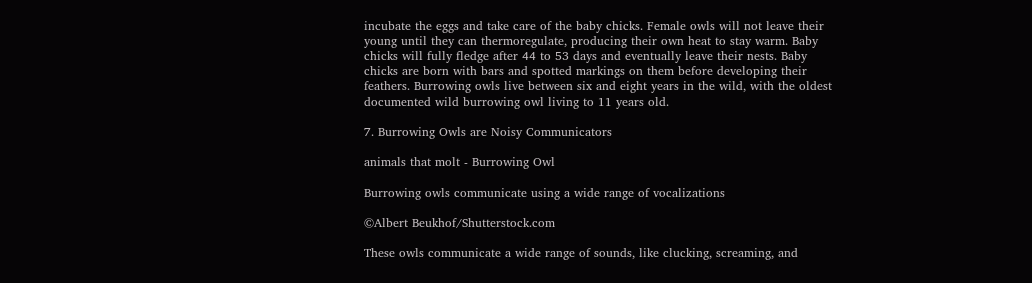incubate the eggs and take care of the baby chicks. Female owls will not leave their young until they can thermoregulate, producing their own heat to stay warm. Baby chicks will fully fledge after 44 to 53 days and eventually leave their nests. Baby chicks are born with bars and spotted markings on them before developing their feathers. Burrowing owls live between six and eight years in the wild, with the oldest documented wild burrowing owl living to 11 years old.

7. Burrowing Owls are Noisy Communicators

animals that molt - Burrowing Owl

Burrowing owls communicate using a wide range of vocalizations

©Albert Beukhof/Shutterstock.com

These owls communicate a wide range of sounds, like clucking, screaming, and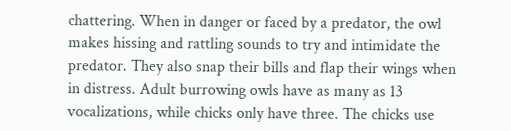chattering. When in danger or faced by a predator, the owl makes hissing and rattling sounds to try and intimidate the predator. They also snap their bills and flap their wings when in distress. Adult burrowing owls have as many as 13 vocalizations, while chicks only have three. The chicks use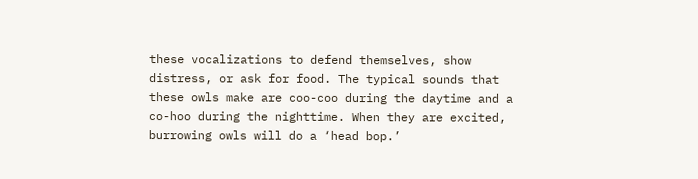these vocalizations to defend themselves, show distress, or ask for food. The typical sounds that these owls make are coo-coo during the daytime and a co-hoo during the nighttime. When they are excited, burrowing owls will do a ‘head bop.’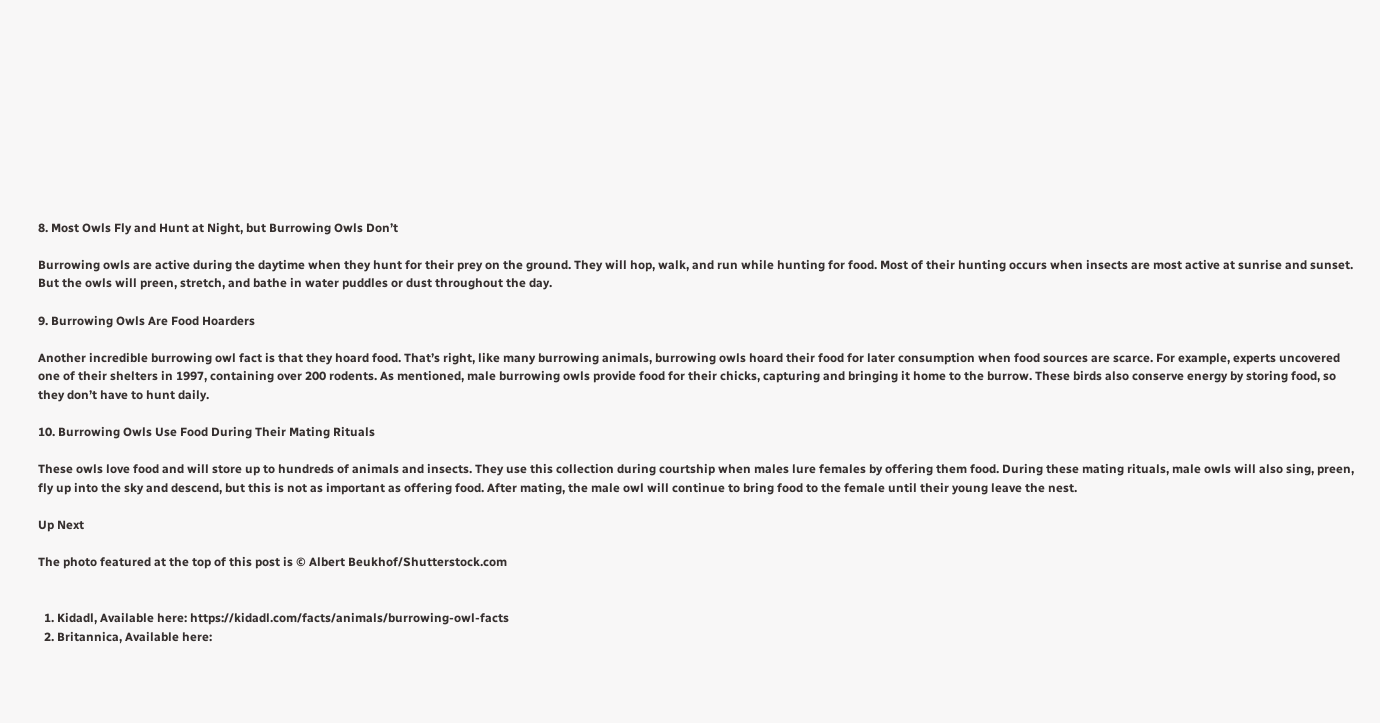8. Most Owls Fly and Hunt at Night, but Burrowing Owls Don’t

Burrowing owls are active during the daytime when they hunt for their prey on the ground. They will hop, walk, and run while hunting for food. Most of their hunting occurs when insects are most active at sunrise and sunset. But the owls will preen, stretch, and bathe in water puddles or dust throughout the day.

9. Burrowing Owls Are Food Hoarders

Another incredible burrowing owl fact is that they hoard food. That’s right, like many burrowing animals, burrowing owls hoard their food for later consumption when food sources are scarce. For example, experts uncovered one of their shelters in 1997, containing over 200 rodents. As mentioned, male burrowing owls provide food for their chicks, capturing and bringing it home to the burrow. These birds also conserve energy by storing food, so they don’t have to hunt daily.

10. Burrowing Owls Use Food During Their Mating Rituals

These owls love food and will store up to hundreds of animals and insects. They use this collection during courtship when males lure females by offering them food. During these mating rituals, male owls will also sing, preen, fly up into the sky and descend, but this is not as important as offering food. After mating, the male owl will continue to bring food to the female until their young leave the nest.

Up Next

The photo featured at the top of this post is © Albert Beukhof/Shutterstock.com


  1. Kidadl, Available here: https://kidadl.com/facts/animals/burrowing-owl-facts
  2. Britannica, Available here: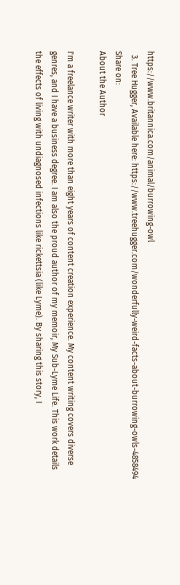https://www.britannica.com/animal/burrowing-owl
  3. Tree Hugger, Available here: https://www.treehugger.com/wonderfully-weird-facts-about-burrowing-owls-4858494
Share on:
About the Author

I'm a freelance writer with more than eight years of content creation experience. My content writing covers diverse genres, and I have a business degree. I am also the proud author of my memoir, My Sub-Lyme Life. This work details the effects of living with undiagnosed infections like rickettsia (like Lyme). By sharing this story, I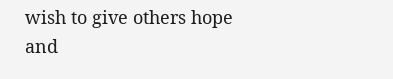wish to give others hope and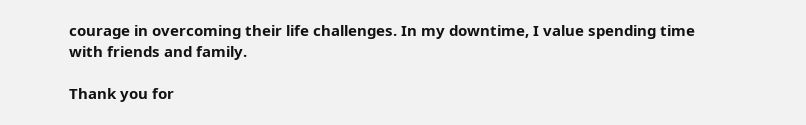courage in overcoming their life challenges. In my downtime, I value spending time with friends and family.

Thank you for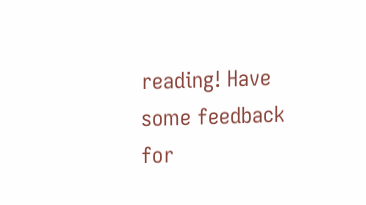reading! Have some feedback for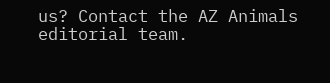us? Contact the AZ Animals editorial team.